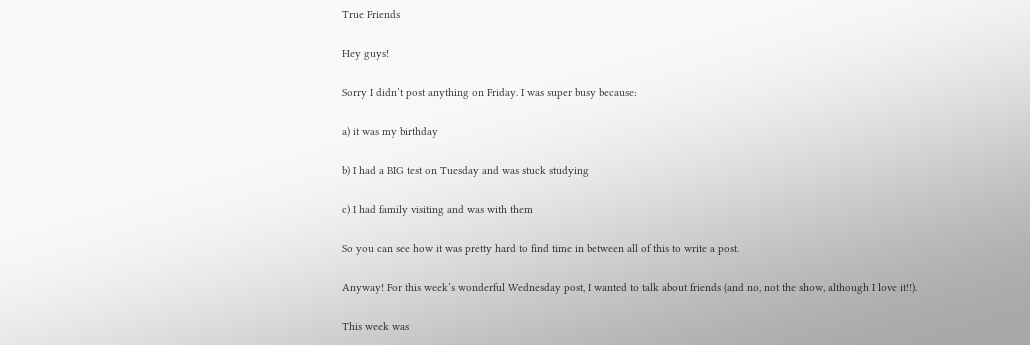True Friends

Hey guys!

Sorry I didn’t post anything on Friday. I was super busy because:

a) it was my birthday

b) I had a BIG test on Tuesday and was stuck studying

c) I had family visiting and was with them

So you can see how it was pretty hard to find time in between all of this to write a post.

Anyway! For this week’s wonderful Wednesday post, I wanted to talk about friends (and no, not the show, although I love it!!).

This week was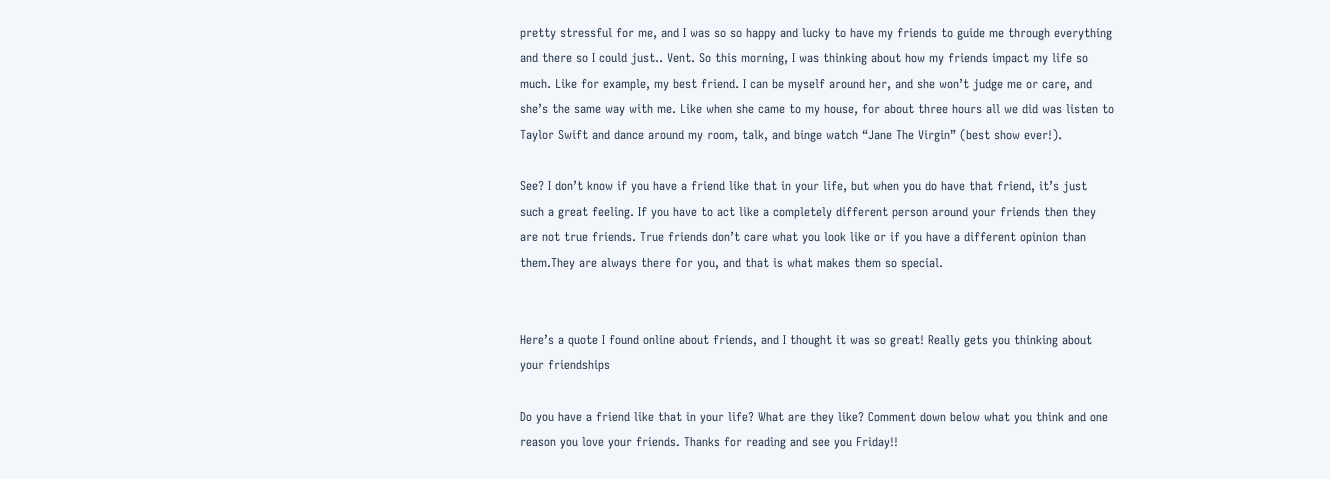pretty stressful for me, and I was so so happy and lucky to have my friends to guide me through everything and there so I could just.. Vent. So this morning, I was thinking about how my friends impact my life so much. Like for example, my best friend. I can be myself around her, and she won’t judge me or care, and she’s the same way with me. Like when she came to my house, for about three hours all we did was listen to Taylor Swift and dance around my room, talk, and binge watch “Jane The Virgin” (best show ever!).

See? I don’t know if you have a friend like that in your life, but when you do have that friend, it’s just such a great feeling. If you have to act like a completely different person around your friends then they are not true friends. True friends don’t care what you look like or if you have a different opinion than them.They are always there for you, and that is what makes them so special.


Here’s a quote I found online about friends, and I thought it was so great! Really gets you thinking about your friendships

Do you have a friend like that in your life? What are they like? Comment down below what you think and one reason you love your friends. Thanks for reading and see you Friday!!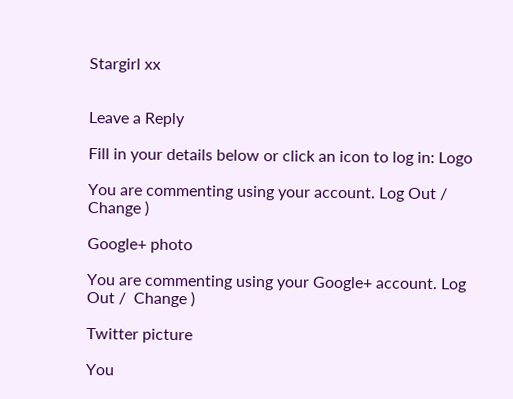Stargirl xx


Leave a Reply

Fill in your details below or click an icon to log in: Logo

You are commenting using your account. Log Out /  Change )

Google+ photo

You are commenting using your Google+ account. Log Out /  Change )

Twitter picture

You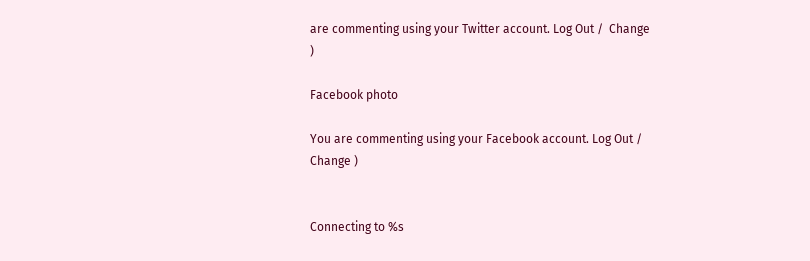are commenting using your Twitter account. Log Out /  Change )

Facebook photo

You are commenting using your Facebook account. Log Out /  Change )


Connecting to %s